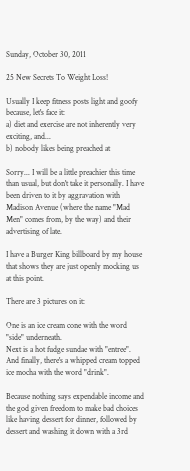Sunday, October 30, 2011

25 New Secrets To Weight Loss!

Usually I keep fitness posts light and goofy because, let's face it:
a) diet and exercise are not inherently very exciting, and...
b) nobody likes being preached at

Sorry... I will be a little preachier this time than usual, but don't take it personally. I have been driven to it by aggravation with Madison Avenue (where the name "Mad Men" comes from, by the way) and their advertising of late.

I have a Burger King billboard by my house that shows they are just openly mocking us at this point.

There are 3 pictures on it:

One is an ice cream cone with the word "side" underneath.
Next is a hot fudge sundae with "entree".
And finally, there's a whipped cream topped ice mocha with the word "drink".

Because nothing says expendable income and the god given freedom to make bad choices like having dessert for dinner, followed by dessert and washing it down with a 3rd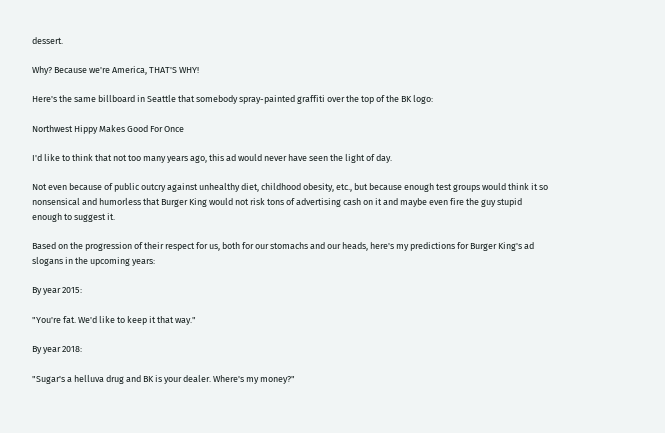dessert.

Why? Because we're America, THAT'S WHY!

Here's the same billboard in Seattle that somebody spray-painted graffiti over the top of the BK logo:

Northwest Hippy Makes Good For Once

I'd like to think that not too many years ago, this ad would never have seen the light of day.

Not even because of public outcry against unhealthy diet, childhood obesity, etc., but because enough test groups would think it so nonsensical and humorless that Burger King would not risk tons of advertising cash on it and maybe even fire the guy stupid enough to suggest it.

Based on the progression of their respect for us, both for our stomachs and our heads, here's my predictions for Burger King's ad slogans in the upcoming years:

By year 2015:

"You're fat. We'd like to keep it that way."

By year 2018:

"Sugar's a helluva drug and BK is your dealer. Where's my money?"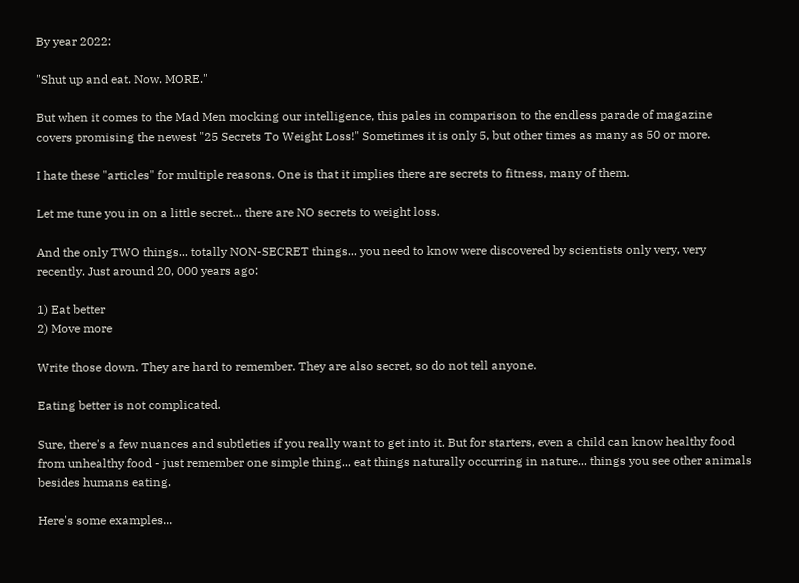By year 2022:

"Shut up and eat. Now. MORE."

But when it comes to the Mad Men mocking our intelligence, this pales in comparison to the endless parade of magazine covers promising the newest "25 Secrets To Weight Loss!" Sometimes it is only 5, but other times as many as 50 or more.

I hate these "articles" for multiple reasons. One is that it implies there are secrets to fitness, many of them.

Let me tune you in on a little secret... there are NO secrets to weight loss.

And the only TWO things... totally NON-SECRET things... you need to know were discovered by scientists only very, very recently. Just around 20, 000 years ago:

1) Eat better
2) Move more

Write those down. They are hard to remember. They are also secret, so do not tell anyone.

Eating better is not complicated.

Sure, there's a few nuances and subtleties if you really want to get into it. But for starters, even a child can know healthy food from unhealthy food - just remember one simple thing... eat things naturally occurring in nature... things you see other animals besides humans eating.

Here's some examples...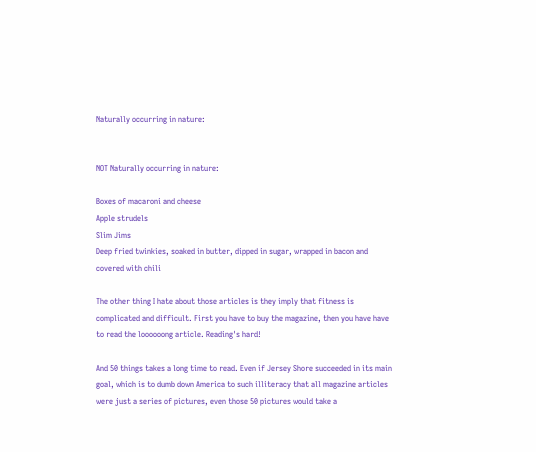Naturally occurring in nature:


NOT Naturally occurring in nature:

Boxes of macaroni and cheese
Apple strudels
Slim Jims
Deep fried twinkies, soaked in butter, dipped in sugar, wrapped in bacon and covered with chili

The other thing I hate about those articles is they imply that fitness is complicated and difficult. First you have to buy the magazine, then you have have to read the loooooong article. Reading's hard!

And 50 things takes a long time to read. Even if Jersey Shore succeeded in its main goal, which is to dumb down America to such illiteracy that all magazine articles were just a series of pictures, even those 50 pictures would take a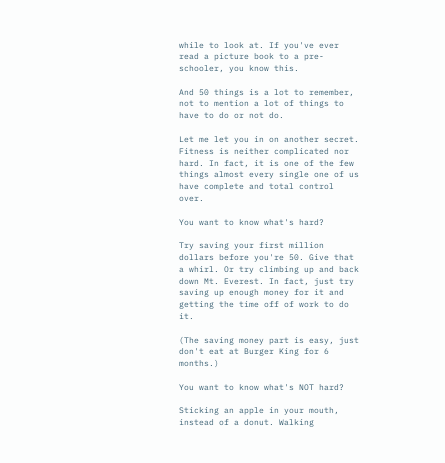while to look at. If you've ever read a picture book to a pre-schooler, you know this.

And 50 things is a lot to remember, not to mention a lot of things to have to do or not do.

Let me let you in on another secret. Fitness is neither complicated nor hard. In fact, it is one of the few things almost every single one of us have complete and total control over.

You want to know what's hard?

Try saving your first million dollars before you're 50. Give that a whirl. Or try climbing up and back down Mt. Everest. In fact, just try saving up enough money for it and getting the time off of work to do it.

(The saving money part is easy, just don't eat at Burger King for 6 months.)

You want to know what's NOT hard?

Sticking an apple in your mouth, instead of a donut. Walking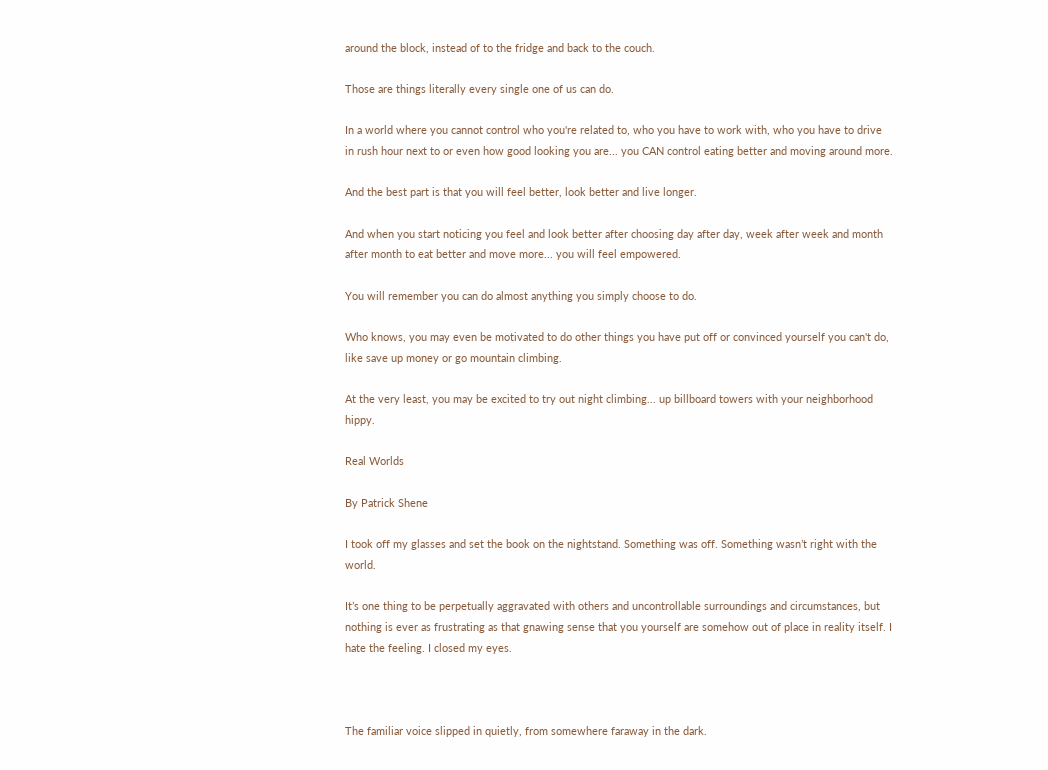around the block, instead of to the fridge and back to the couch.

Those are things literally every single one of us can do.

In a world where you cannot control who you're related to, who you have to work with, who you have to drive in rush hour next to or even how good looking you are... you CAN control eating better and moving around more.

And the best part is that you will feel better, look better and live longer.

And when you start noticing you feel and look better after choosing day after day, week after week and month after month to eat better and move more... you will feel empowered.

You will remember you can do almost anything you simply choose to do.

Who knows, you may even be motivated to do other things you have put off or convinced yourself you can't do, like save up money or go mountain climbing.

At the very least, you may be excited to try out night climbing... up billboard towers with your neighborhood hippy.

Real Worlds

By Patrick Shene

I took off my glasses and set the book on the nightstand. Something was off. Something wasn’t right with the world.

It’s one thing to be perpetually aggravated with others and uncontrollable surroundings and circumstances, but nothing is ever as frustrating as that gnawing sense that you yourself are somehow out of place in reality itself. I hate the feeling. I closed my eyes.



The familiar voice slipped in quietly, from somewhere faraway in the dark.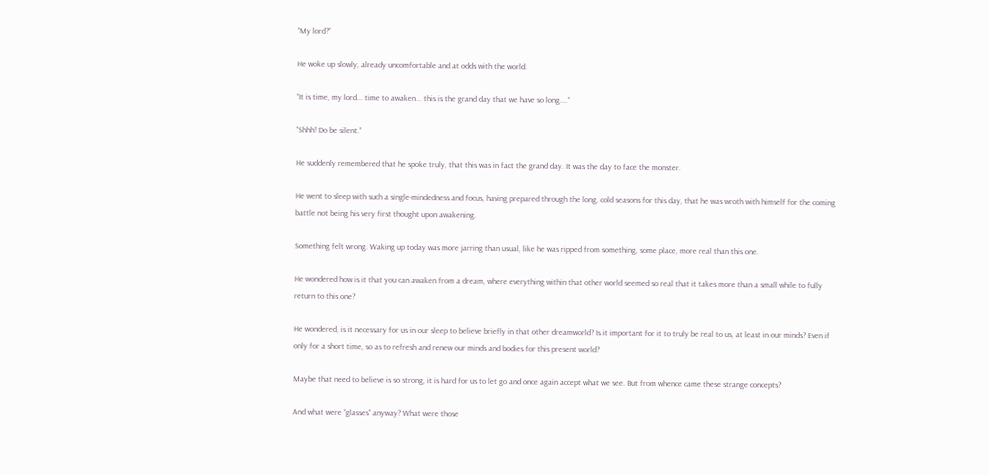“My lord?”

He woke up slowly, already uncomfortable and at odds with the world.

“It is time, my lord... time to awaken... this is the grand day that we have so long....”

“Shhh! Do be silent.”

He suddenly remembered that he spoke truly, that this was in fact the grand day. It was the day to face the monster.

He went to sleep with such a single-mindedness and focus, having prepared through the long, cold seasons for this day, that he was wroth with himself for the coming battle not being his very first thought upon awakening.

Something felt wrong. Waking up today was more jarring than usual, like he was ripped from something, some place, more real than this one.

He wondered how is it that you can awaken from a dream, where everything within that other world seemed so real that it takes more than a small while to fully return to this one?

He wondered, is it necessary for us in our sleep to believe briefly in that other dreamworld? Is it important for it to truly be real to us, at least in our minds? Even if only for a short time, so as to refresh and renew our minds and bodies for this present world?

Maybe that need to believe is so strong, it is hard for us to let go and once again accept what we see. But from whence came these strange concepts?

And what were “glasses” anyway? What were those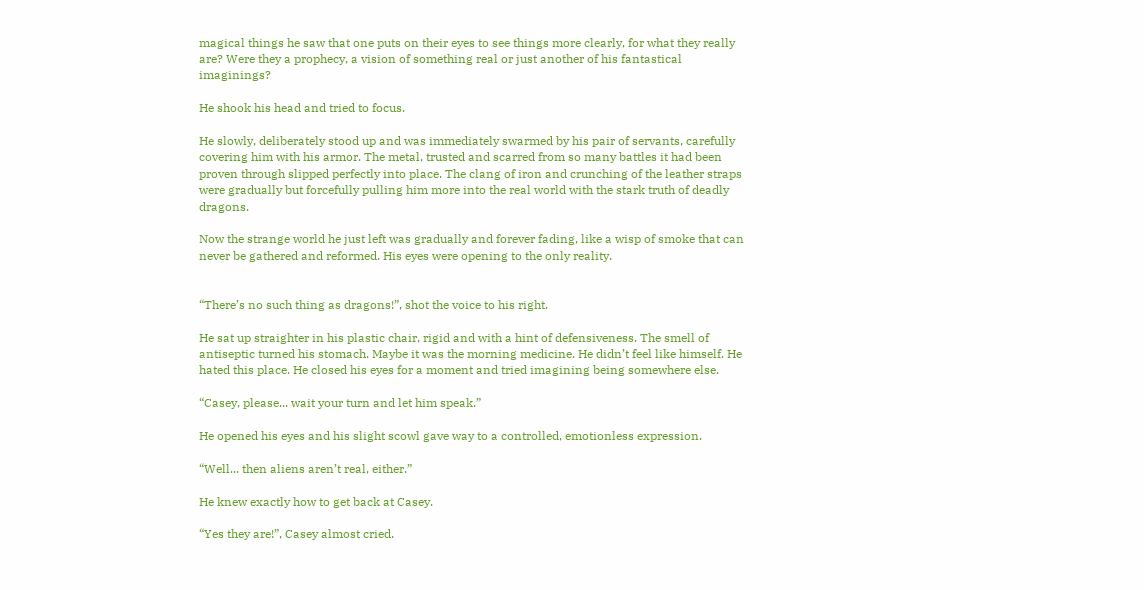magical things he saw that one puts on their eyes to see things more clearly, for what they really are? Were they a prophecy, a vision of something real or just another of his fantastical imaginings?

He shook his head and tried to focus.

He slowly, deliberately stood up and was immediately swarmed by his pair of servants, carefully covering him with his armor. The metal, trusted and scarred from so many battles it had been proven through slipped perfectly into place. The clang of iron and crunching of the leather straps were gradually but forcefully pulling him more into the real world with the stark truth of deadly dragons.

Now the strange world he just left was gradually and forever fading, like a wisp of smoke that can never be gathered and reformed. His eyes were opening to the only reality.


“There’s no such thing as dragons!”, shot the voice to his right.

He sat up straighter in his plastic chair, rigid and with a hint of defensiveness. The smell of antiseptic turned his stomach. Maybe it was the morning medicine. He didn’t feel like himself. He hated this place. He closed his eyes for a moment and tried imagining being somewhere else.

“Casey, please... wait your turn and let him speak.”

He opened his eyes and his slight scowl gave way to a controlled, emotionless expression.

“Well... then aliens aren’t real, either.”

He knew exactly how to get back at Casey.

“Yes they are!”, Casey almost cried.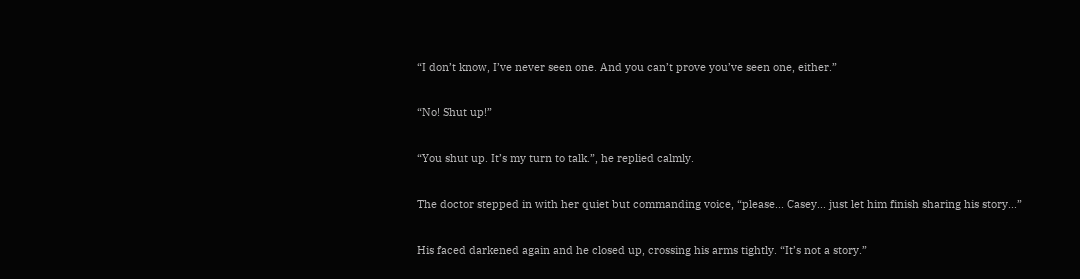“I don’t know, I’ve never seen one. And you can’t prove you’ve seen one, either.”

“No! Shut up!”

“You shut up. It’s my turn to talk.”, he replied calmly.

The doctor stepped in with her quiet but commanding voice, “please... Casey... just let him finish sharing his story...”

His faced darkened again and he closed up, crossing his arms tightly. “It’s not a story.”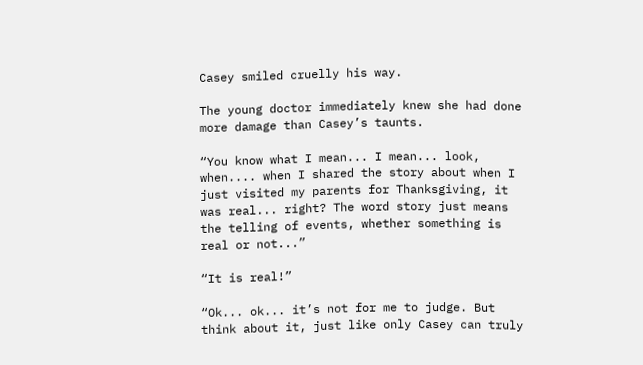Casey smiled cruelly his way.

The young doctor immediately knew she had done more damage than Casey’s taunts.

“You know what I mean... I mean... look, when.... when I shared the story about when I just visited my parents for Thanksgiving, it was real... right? The word story just means the telling of events, whether something is real or not...”

“It is real!”

“Ok... ok... it’s not for me to judge. But think about it, just like only Casey can truly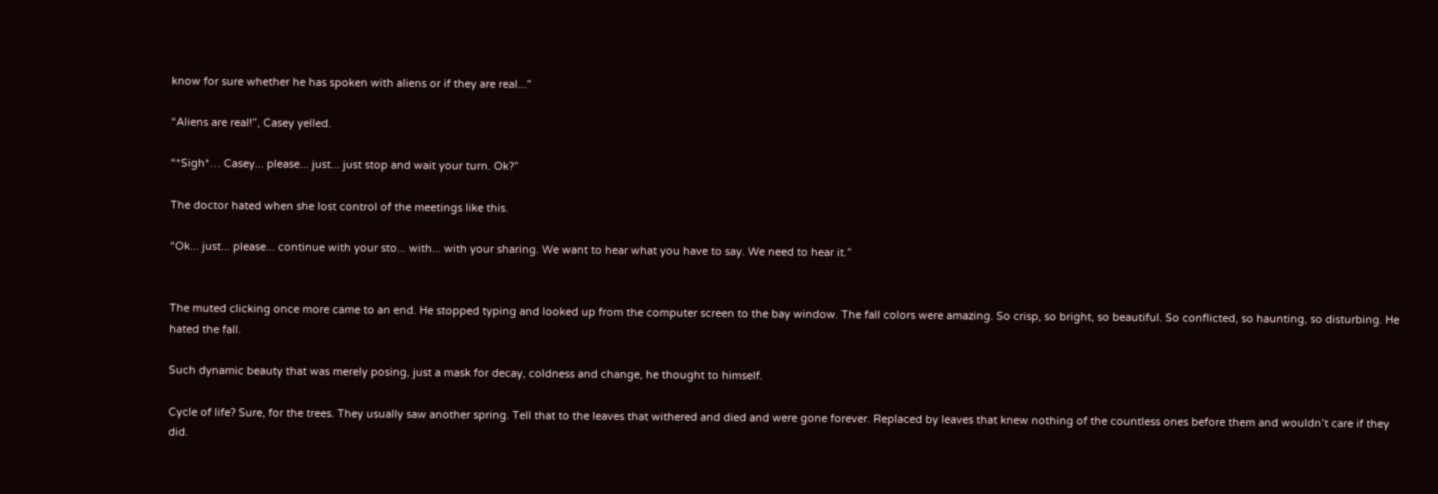know for sure whether he has spoken with aliens or if they are real...”

“Aliens are real!”, Casey yelled.

“*Sigh*… Casey... please... just... just stop and wait your turn. Ok?”

The doctor hated when she lost control of the meetings like this.

“Ok... just... please... continue with your sto... with... with your sharing. We want to hear what you have to say. We need to hear it.”


The muted clicking once more came to an end. He stopped typing and looked up from the computer screen to the bay window. The fall colors were amazing. So crisp, so bright, so beautiful. So conflicted, so haunting, so disturbing. He hated the fall.

Such dynamic beauty that was merely posing, just a mask for decay, coldness and change, he thought to himself.

Cycle of life? Sure, for the trees. They usually saw another spring. Tell that to the leaves that withered and died and were gone forever. Replaced by leaves that knew nothing of the countless ones before them and wouldn’t care if they did.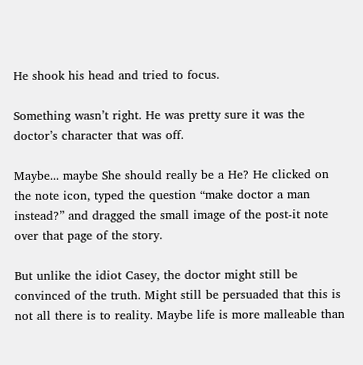He shook his head and tried to focus.

Something wasn’t right. He was pretty sure it was the doctor’s character that was off.

Maybe... maybe She should really be a He? He clicked on the note icon, typed the question “make doctor a man instead?” and dragged the small image of the post-it note over that page of the story.

But unlike the idiot Casey, the doctor might still be convinced of the truth. Might still be persuaded that this is not all there is to reality. Maybe life is more malleable than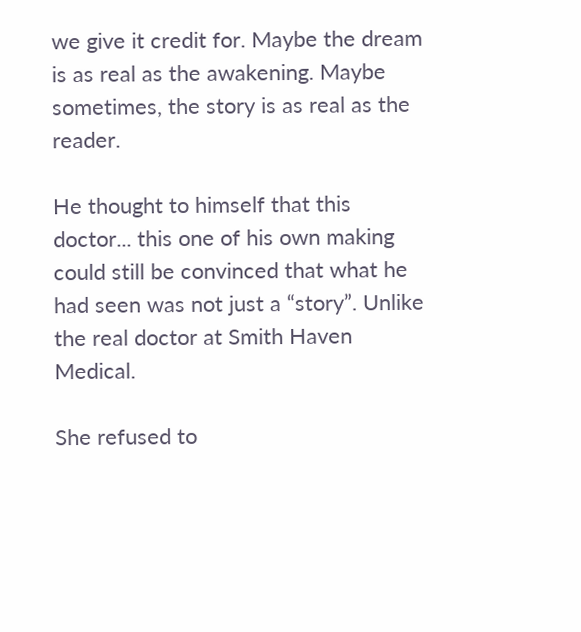we give it credit for. Maybe the dream is as real as the awakening. Maybe sometimes, the story is as real as the reader.

He thought to himself that this doctor... this one of his own making could still be convinced that what he had seen was not just a “story”. Unlike the real doctor at Smith Haven Medical.

She refused to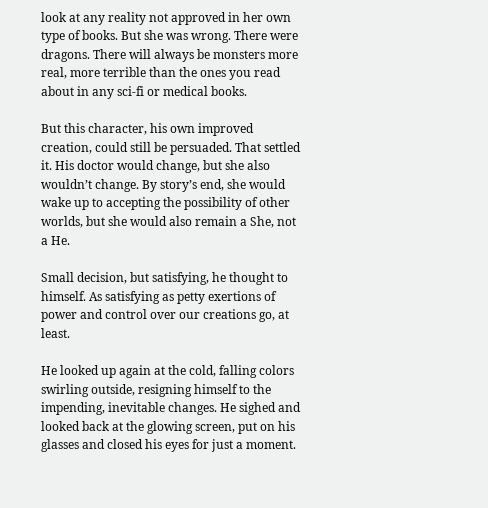look at any reality not approved in her own type of books. But she was wrong. There were dragons. There will always be monsters more real, more terrible than the ones you read about in any sci-fi or medical books.

But this character, his own improved creation, could still be persuaded. That settled it. His doctor would change, but she also wouldn’t change. By story’s end, she would wake up to accepting the possibility of other worlds, but she would also remain a She, not a He.

Small decision, but satisfying, he thought to himself. As satisfying as petty exertions of power and control over our creations go, at least.

He looked up again at the cold, falling colors swirling outside, resigning himself to the impending, inevitable changes. He sighed and looked back at the glowing screen, put on his glasses and closed his eyes for just a moment.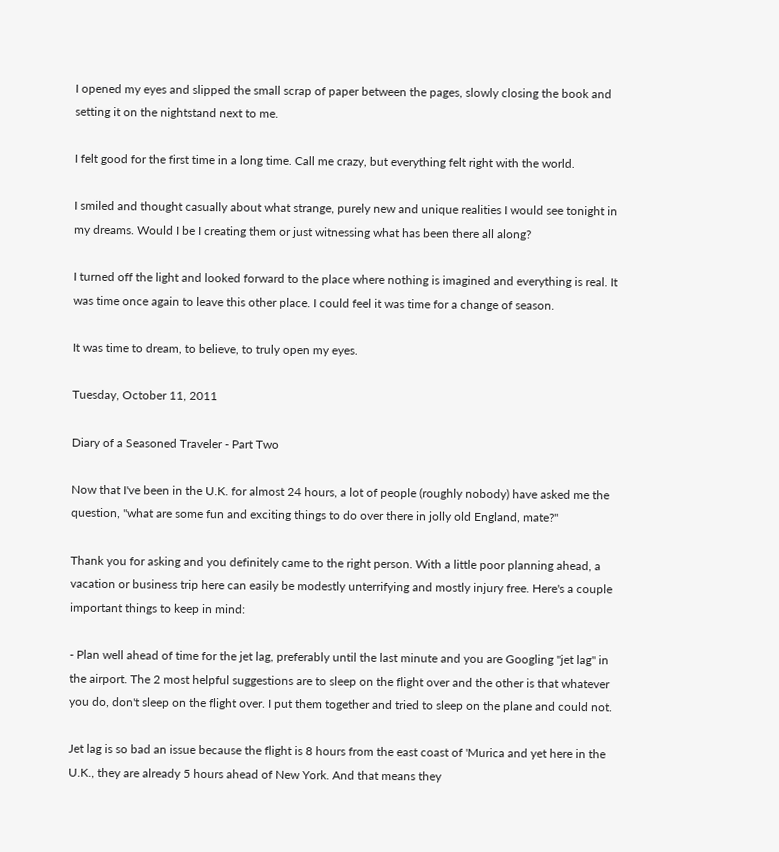I opened my eyes and slipped the small scrap of paper between the pages, slowly closing the book and setting it on the nightstand next to me.

I felt good for the first time in a long time. Call me crazy, but everything felt right with the world.

I smiled and thought casually about what strange, purely new and unique realities I would see tonight in my dreams. Would I be I creating them or just witnessing what has been there all along?

I turned off the light and looked forward to the place where nothing is imagined and everything is real. It was time once again to leave this other place. I could feel it was time for a change of season.

It was time to dream, to believe, to truly open my eyes.

Tuesday, October 11, 2011

Diary of a Seasoned Traveler - Part Two

Now that I've been in the U.K. for almost 24 hours, a lot of people (roughly nobody) have asked me the question, "what are some fun and exciting things to do over there in jolly old England, mate?"

Thank you for asking and you definitely came to the right person. With a little poor planning ahead, a vacation or business trip here can easily be modestly unterrifying and mostly injury free. Here's a couple important things to keep in mind:

- Plan well ahead of time for the jet lag, preferably until the last minute and you are Googling "jet lag" in the airport. The 2 most helpful suggestions are to sleep on the flight over and the other is that whatever you do, don't sleep on the flight over. I put them together and tried to sleep on the plane and could not.

Jet lag is so bad an issue because the flight is 8 hours from the east coast of 'Murica and yet here in the U.K., they are already 5 hours ahead of New York. And that means they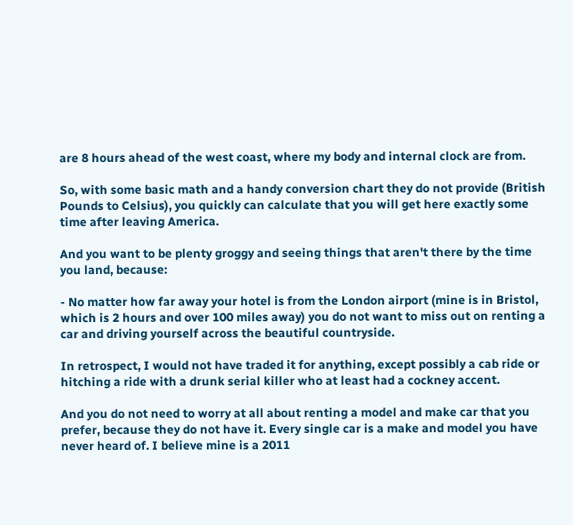are 8 hours ahead of the west coast, where my body and internal clock are from.

So, with some basic math and a handy conversion chart they do not provide (British Pounds to Celsius), you quickly can calculate that you will get here exactly some time after leaving America.

And you want to be plenty groggy and seeing things that aren't there by the time you land, because:

- No matter how far away your hotel is from the London airport (mine is in Bristol, which is 2 hours and over 100 miles away) you do not want to miss out on renting a car and driving yourself across the beautiful countryside.

In retrospect, I would not have traded it for anything, except possibly a cab ride or hitching a ride with a drunk serial killer who at least had a cockney accent.

And you do not need to worry at all about renting a model and make car that you prefer, because they do not have it. Every single car is a make and model you have never heard of. I believe mine is a 2011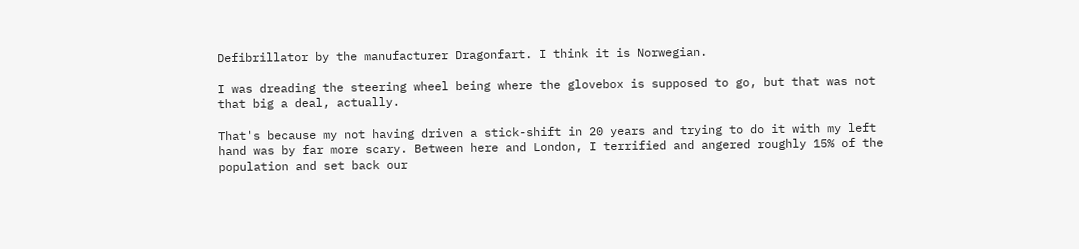Defibrillator by the manufacturer Dragonfart. I think it is Norwegian.

I was dreading the steering wheel being where the glovebox is supposed to go, but that was not that big a deal, actually.

That's because my not having driven a stick-shift in 20 years and trying to do it with my left hand was by far more scary. Between here and London, I terrified and angered roughly 15% of the population and set back our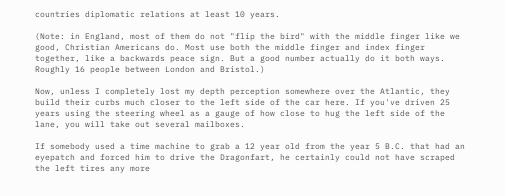countries diplomatic relations at least 10 years.

(Note: in England, most of them do not "flip the bird" with the middle finger like we good, Christian Americans do. Most use both the middle finger and index finger together, like a backwards peace sign. But a good number actually do it both ways. Roughly 16 people between London and Bristol.)

Now, unless I completely lost my depth perception somewhere over the Atlantic, they build their curbs much closer to the left side of the car here. If you've driven 25 years using the steering wheel as a gauge of how close to hug the left side of the lane, you will take out several mailboxes.

If somebody used a time machine to grab a 12 year old from the year 5 B.C. that had an eyepatch and forced him to drive the Dragonfart, he certainly could not have scraped the left tires any more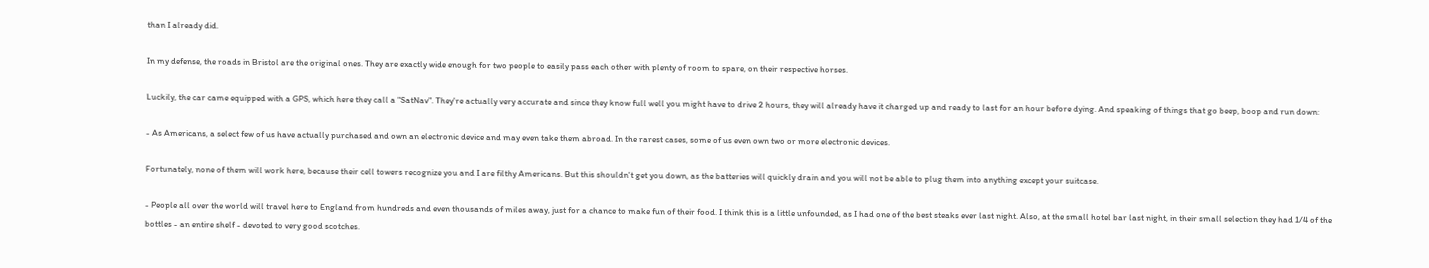than I already did.

In my defense, the roads in Bristol are the original ones. They are exactly wide enough for two people to easily pass each other with plenty of room to spare, on their respective horses.

Luckily, the car came equipped with a GPS, which here they call a "SatNav". They're actually very accurate and since they know full well you might have to drive 2 hours, they will already have it charged up and ready to last for an hour before dying. And speaking of things that go beep, boop and run down:

- As Americans, a select few of us have actually purchased and own an electronic device and may even take them abroad. In the rarest cases, some of us even own two or more electronic devices.

Fortunately, none of them will work here, because their cell towers recognize you and I are filthy Americans. But this shouldn't get you down, as the batteries will quickly drain and you will not be able to plug them into anything except your suitcase.

- People all over the world will travel here to England from hundreds and even thousands of miles away, just for a chance to make fun of their food. I think this is a little unfounded, as I had one of the best steaks ever last night. Also, at the small hotel bar last night, in their small selection they had 1/4 of the bottles - an entire shelf - devoted to very good scotches.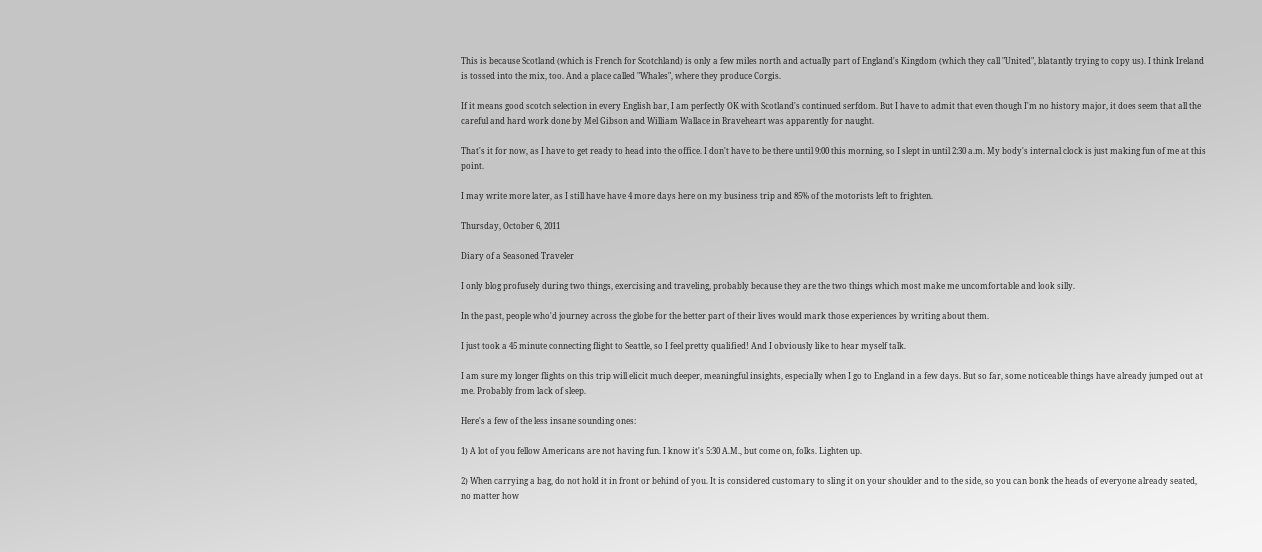This is because Scotland (which is French for Scotchland) is only a few miles north and actually part of England's Kingdom (which they call "United", blatantly trying to copy us). I think Ireland is tossed into the mix, too. And a place called "Whales", where they produce Corgis.

If it means good scotch selection in every English bar, I am perfectly OK with Scotland's continued serfdom. But I have to admit that even though I'm no history major, it does seem that all the careful and hard work done by Mel Gibson and William Wallace in Braveheart was apparently for naught.

That's it for now, as I have to get ready to head into the office. I don't have to be there until 9:00 this morning, so I slept in until 2:30 a.m. My body's internal clock is just making fun of me at this point.

I may write more later, as I still have have 4 more days here on my business trip and 85% of the motorists left to frighten.

Thursday, October 6, 2011

Diary of a Seasoned Traveler

I only blog profusely during two things, exercising and traveling, probably because they are the two things which most make me uncomfortable and look silly.

In the past, people who'd journey across the globe for the better part of their lives would mark those experiences by writing about them.

I just took a 45 minute connecting flight to Seattle, so I feel pretty qualified! And I obviously like to hear myself talk.

I am sure my longer flights on this trip will elicit much deeper, meaningful insights, especially when I go to England in a few days. But so far, some noticeable things have already jumped out at me. Probably from lack of sleep.

Here's a few of the less insane sounding ones:

1) A lot of you fellow Americans are not having fun. I know it's 5:30 A.M., but come on, folks. Lighten up.

2) When carrying a bag, do not hold it in front or behind of you. It is considered customary to sling it on your shoulder and to the side, so you can bonk the heads of everyone already seated, no matter how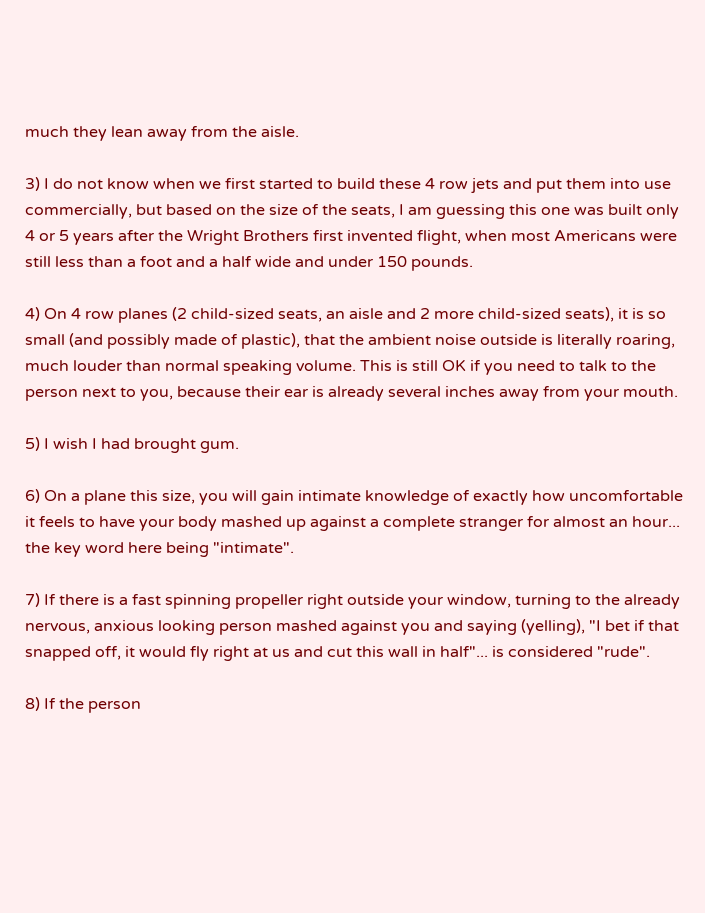much they lean away from the aisle.

3) I do not know when we first started to build these 4 row jets and put them into use commercially, but based on the size of the seats, I am guessing this one was built only 4 or 5 years after the Wright Brothers first invented flight, when most Americans were still less than a foot and a half wide and under 150 pounds.

4) On 4 row planes (2 child-sized seats, an aisle and 2 more child-sized seats), it is so small (and possibly made of plastic), that the ambient noise outside is literally roaring, much louder than normal speaking volume. This is still OK if you need to talk to the person next to you, because their ear is already several inches away from your mouth.

5) I wish I had brought gum.

6) On a plane this size, you will gain intimate knowledge of exactly how uncomfortable it feels to have your body mashed up against a complete stranger for almost an hour... the key word here being "intimate".

7) If there is a fast spinning propeller right outside your window, turning to the already nervous, anxious looking person mashed against you and saying (yelling), "I bet if that snapped off, it would fly right at us and cut this wall in half"... is considered "rude".

8) If the person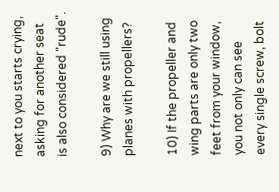next to you starts crying, asking for another seat is also considered "rude".

9) Why are we still using planes with propellers?

10) If the propeller and wing parts are only two feet from your window, you not only can see every single screw, bolt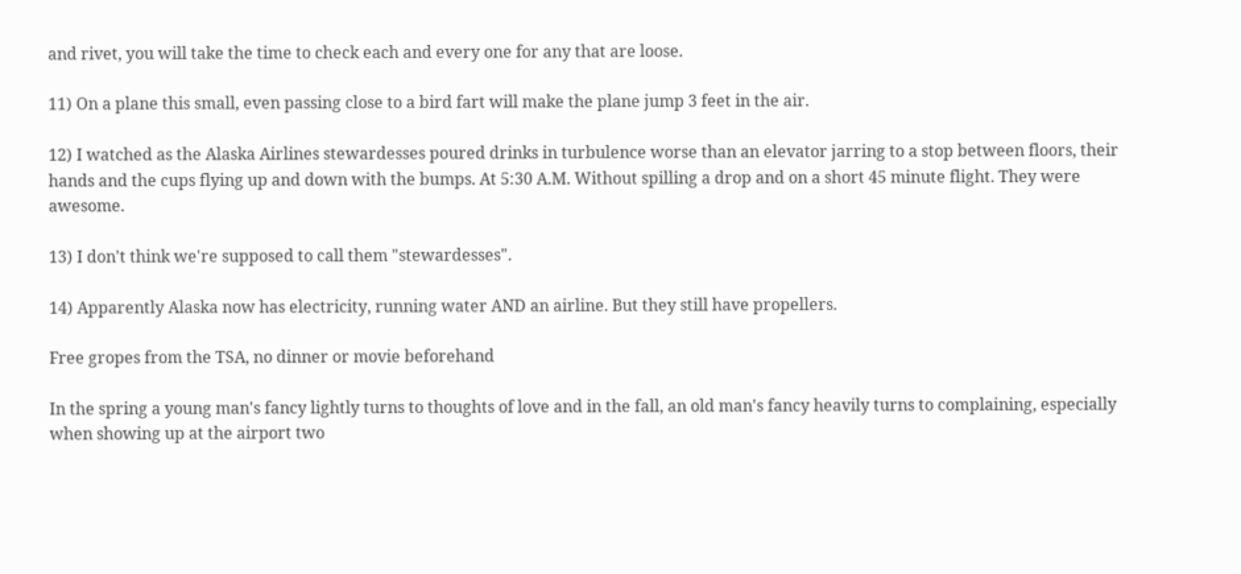and rivet, you will take the time to check each and every one for any that are loose.

11) On a plane this small, even passing close to a bird fart will make the plane jump 3 feet in the air.

12) I watched as the Alaska Airlines stewardesses poured drinks in turbulence worse than an elevator jarring to a stop between floors, their hands and the cups flying up and down with the bumps. At 5:30 A.M. Without spilling a drop and on a short 45 minute flight. They were awesome.

13) I don't think we're supposed to call them "stewardesses".

14) Apparently Alaska now has electricity, running water AND an airline. But they still have propellers.

Free gropes from the TSA, no dinner or movie beforehand

In the spring a young man's fancy lightly turns to thoughts of love and in the fall, an old man's fancy heavily turns to complaining, especially when showing up at the airport two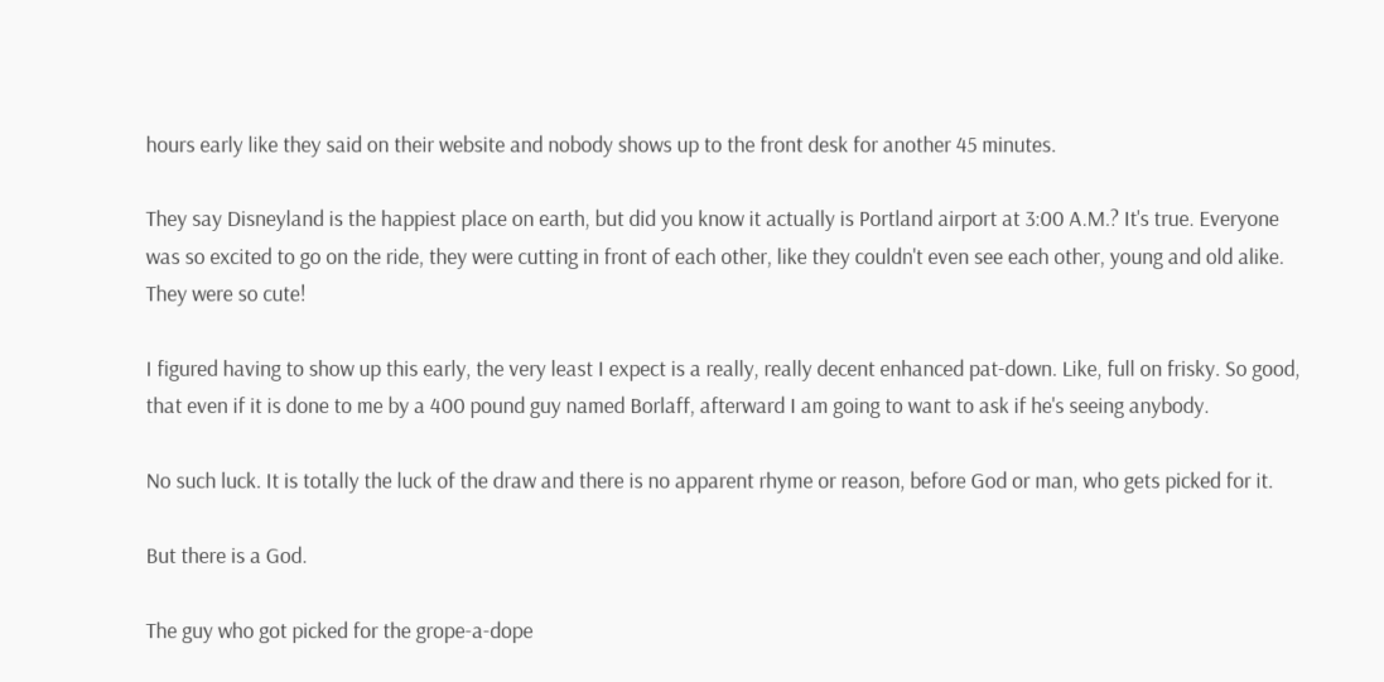hours early like they said on their website and nobody shows up to the front desk for another 45 minutes.

They say Disneyland is the happiest place on earth, but did you know it actually is Portland airport at 3:00 A.M.? It's true. Everyone was so excited to go on the ride, they were cutting in front of each other, like they couldn't even see each other, young and old alike. They were so cute!

I figured having to show up this early, the very least I expect is a really, really decent enhanced pat-down. Like, full on frisky. So good, that even if it is done to me by a 400 pound guy named Borlaff, afterward I am going to want to ask if he's seeing anybody.

No such luck. It is totally the luck of the draw and there is no apparent rhyme or reason, before God or man, who gets picked for it.

But there is a God.

The guy who got picked for the grope-a-dope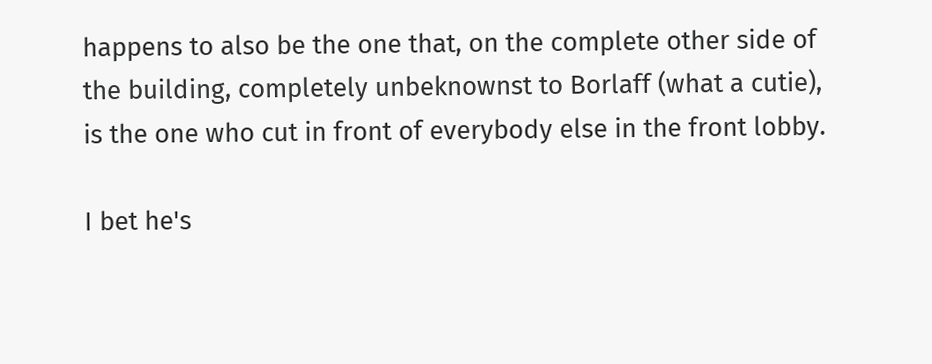happens to also be the one that, on the complete other side of the building, completely unbeknownst to Borlaff (what a cutie), is the one who cut in front of everybody else in the front lobby.

I bet he's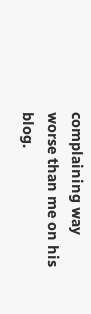complaining way worse than me on his blog.